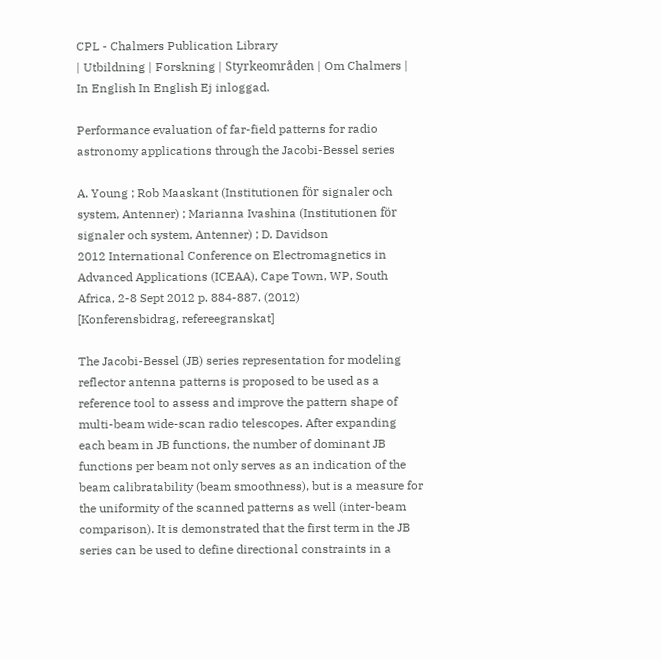CPL - Chalmers Publication Library
| Utbildning | Forskning | Styrkeområden | Om Chalmers | In English In English Ej inloggad.

Performance evaluation of far-field patterns for radio astronomy applications through the Jacobi-Bessel series

A. Young ; Rob Maaskant (Institutionen för signaler och system, Antenner) ; Marianna Ivashina (Institutionen för signaler och system, Antenner) ; D. Davidson
2012 International Conference on Electromagnetics in Advanced Applications (ICEAA), Cape Town, WP, South Africa, 2-8 Sept 2012 p. 884-887. (2012)
[Konferensbidrag, refereegranskat]

The Jacobi-Bessel (JB) series representation for modeling reflector antenna patterns is proposed to be used as a reference tool to assess and improve the pattern shape of multi-beam wide-scan radio telescopes. After expanding each beam in JB functions, the number of dominant JB functions per beam not only serves as an indication of the beam calibratability (beam smoothness), but is a measure for the uniformity of the scanned patterns as well (inter-beam comparison). It is demonstrated that the first term in the JB series can be used to define directional constraints in a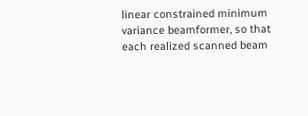linear constrained minimum variance beamformer, so that each realized scanned beam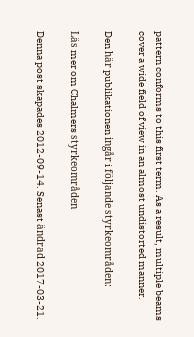pattern conforms to this first term. As a result, multiple beams cover a wide field of view in an almost undistorted manner.

Den här publikationen ingår i följande styrkeområden:

Läs mer om Chalmers styrkeområden

Denna post skapades 2012-09-14. Senast ändrad 2017-03-21.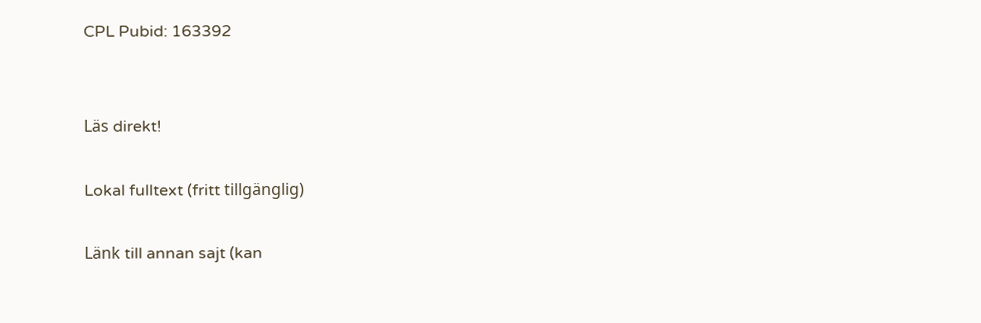CPL Pubid: 163392


Läs direkt!

Lokal fulltext (fritt tillgänglig)

Länk till annan sajt (kan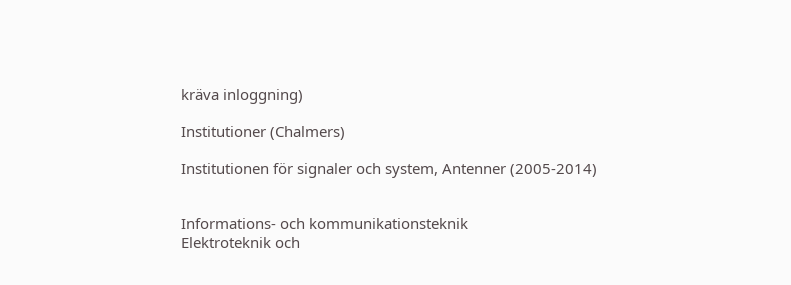kräva inloggning)

Institutioner (Chalmers)

Institutionen för signaler och system, Antenner (2005-2014)


Informations- och kommunikationsteknik
Elektroteknik och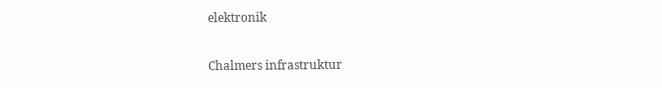elektronik

Chalmers infrastruktur